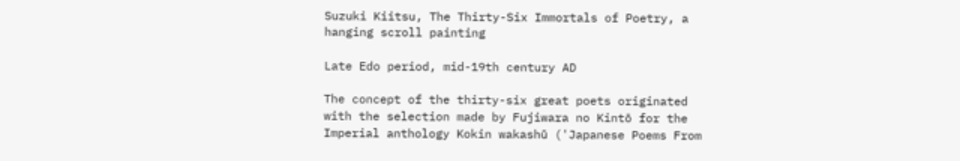Suzuki Kiitsu, The Thirty-Six Immortals of Poetry, a hanging scroll painting

Late Edo period, mid-19th century AD

The concept of the thirty-six great poets originated with the selection made by Fujiwara no Kintō for the Imperial anthology Kokin wakashū ('Japanese Poems From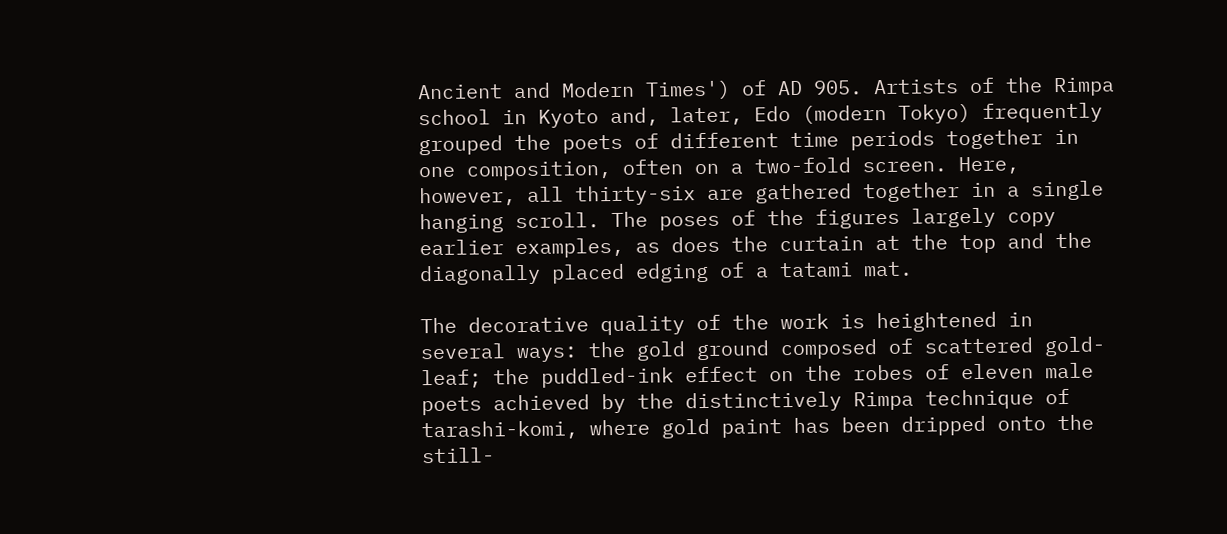Ancient and Modern Times') of AD 905. Artists of the Rimpa school in Kyoto and, later, Edo (modern Tokyo) frequently grouped the poets of different time periods together in one composition, often on a two-fold screen. Here, however, all thirty-six are gathered together in a single hanging scroll. The poses of the figures largely copy earlier examples, as does the curtain at the top and the diagonally placed edging of a tatami mat.

The decorative quality of the work is heightened in several ways: the gold ground composed of scattered gold-leaf; the puddled-ink effect on the robes of eleven male poets achieved by the distinctively Rimpa technique of tarashi-komi, where gold paint has been dripped onto the still-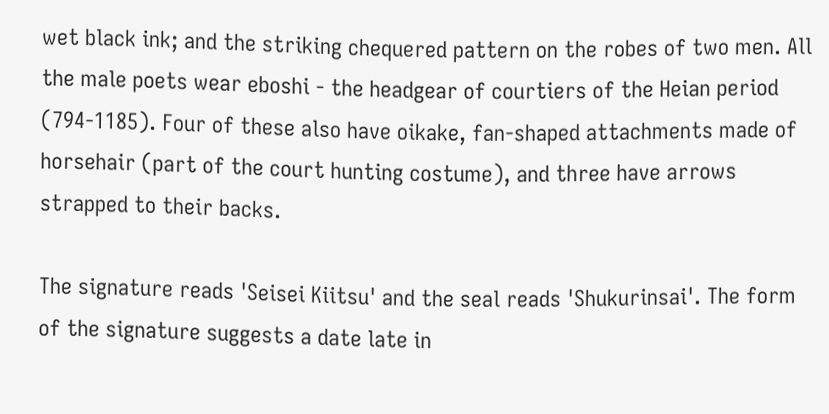wet black ink; and the striking chequered pattern on the robes of two men. All the male poets wear eboshi - the headgear of courtiers of the Heian period (794-1185). Four of these also have oikake, fan-shaped attachments made of horsehair (part of the court hunting costume), and three have arrows strapped to their backs.

The signature reads 'Seisei Kiitsu' and the seal reads 'Shukurinsai'. The form of the signature suggests a date late in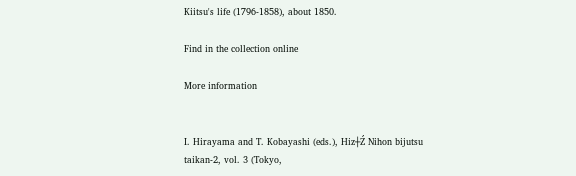Kiitsu's life (1796-1858), about 1850.

Find in the collection online

More information


I. Hirayama and T. Kobayashi (eds.), Hiz┼Ź Nihon bijutsu taikan-2, vol. 3 (Tokyo,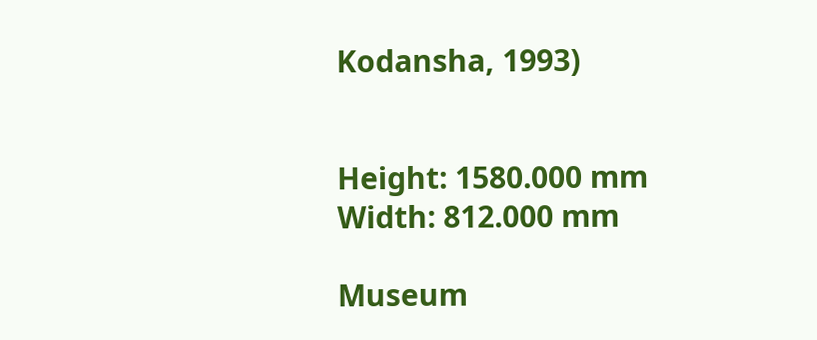Kodansha, 1993)


Height: 1580.000 mm
Width: 812.000 mm

Museum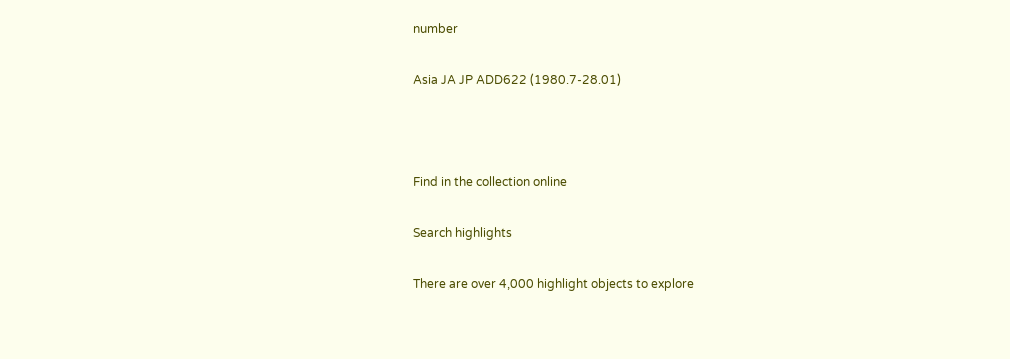number

Asia JA JP ADD622 (1980.7-28.01)



Find in the collection online

Search highlights

There are over 4,000 highlight objects to explore